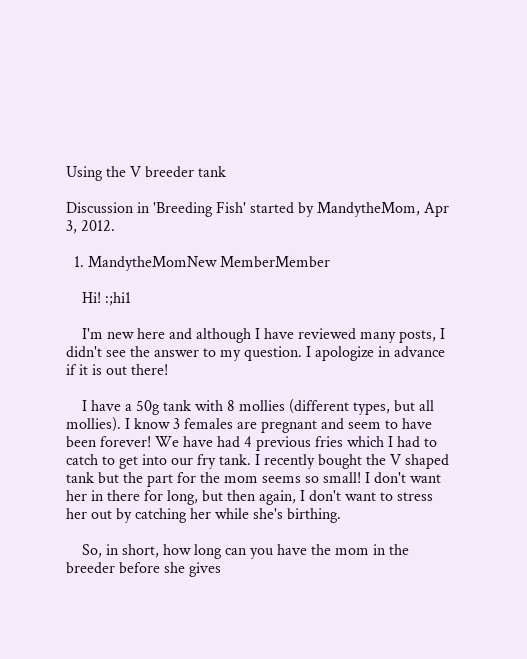Using the V breeder tank

Discussion in 'Breeding Fish' started by MandytheMom, Apr 3, 2012.

  1. MandytheMomNew MemberMember

    Hi! :;hi1

    I'm new here and although I have reviewed many posts, I didn't see the answer to my question. I apologize in advance if it is out there!

    I have a 50g tank with 8 mollies (different types, but all mollies). I know 3 females are pregnant and seem to have been forever! We have had 4 previous fries which I had to catch to get into our fry tank. I recently bought the V shaped tank but the part for the mom seems so small! I don't want her in there for long, but then again, I don't want to stress her out by catching her while she's birthing.

    So, in short, how long can you have the mom in the breeder before she gives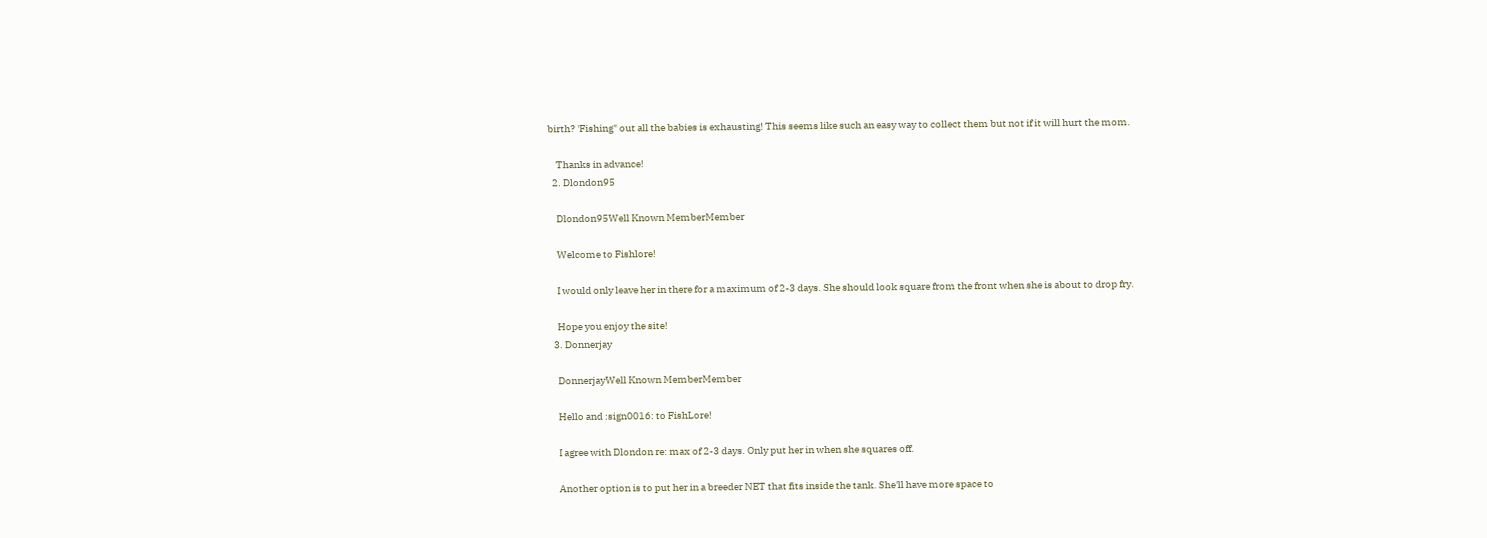birth? 'Fishing" out all the babies is exhausting! This seems like such an easy way to collect them but not if it will hurt the mom.

    Thanks in advance!
  2. Dlondon95

    Dlondon95Well Known MemberMember

    Welcome to Fishlore!

    I would only leave her in there for a maximum of 2-3 days. She should look square from the front when she is about to drop fry.

    Hope you enjoy the site!
  3. Donnerjay

    DonnerjayWell Known MemberMember

    Hello and :sign0016: to FishLore!

    I agree with Dlondon re: max of 2-3 days. Only put her in when she squares off.

    Another option is to put her in a breeder NET that fits inside the tank. She'll have more space to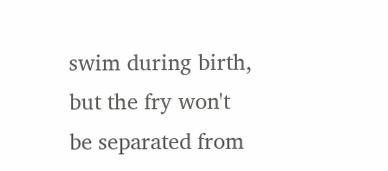swim during birth, but the fry won't be separated from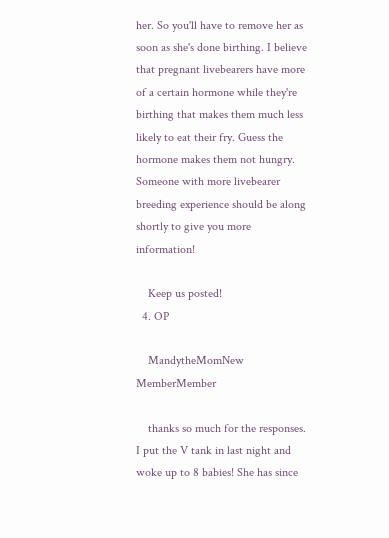her. So you'll have to remove her as soon as she's done birthing. I believe that pregnant livebearers have more of a certain hormone while they're birthing that makes them much less likely to eat their fry. Guess the hormone makes them not hungry. Someone with more livebearer breeding experience should be along shortly to give you more information!

    Keep us posted!
  4. OP

    MandytheMomNew MemberMember

    thanks so much for the responses. I put the V tank in last night and woke up to 8 babies! She has since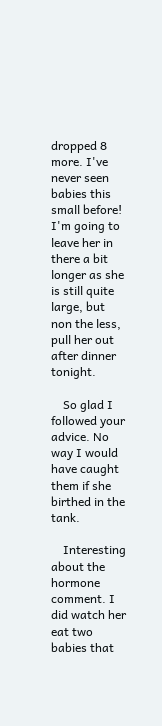dropped 8 more. I've never seen babies this small before! I'm going to leave her in there a bit longer as she is still quite large, but non the less, pull her out after dinner tonight.

    So glad I followed your advice. No way I would have caught them if she birthed in the tank.

    Interesting about the hormone comment. I did watch her eat two babies that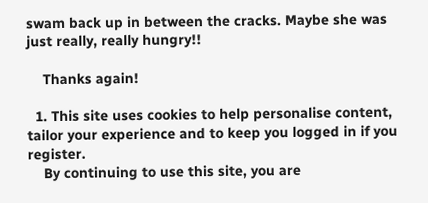swam back up in between the cracks. Maybe she was just really, really hungry!!

    Thanks again!

  1. This site uses cookies to help personalise content, tailor your experience and to keep you logged in if you register.
    By continuing to use this site, you are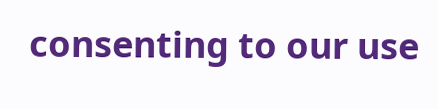consenting to our use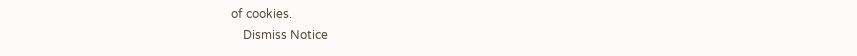of cookies.
    Dismiss Notice